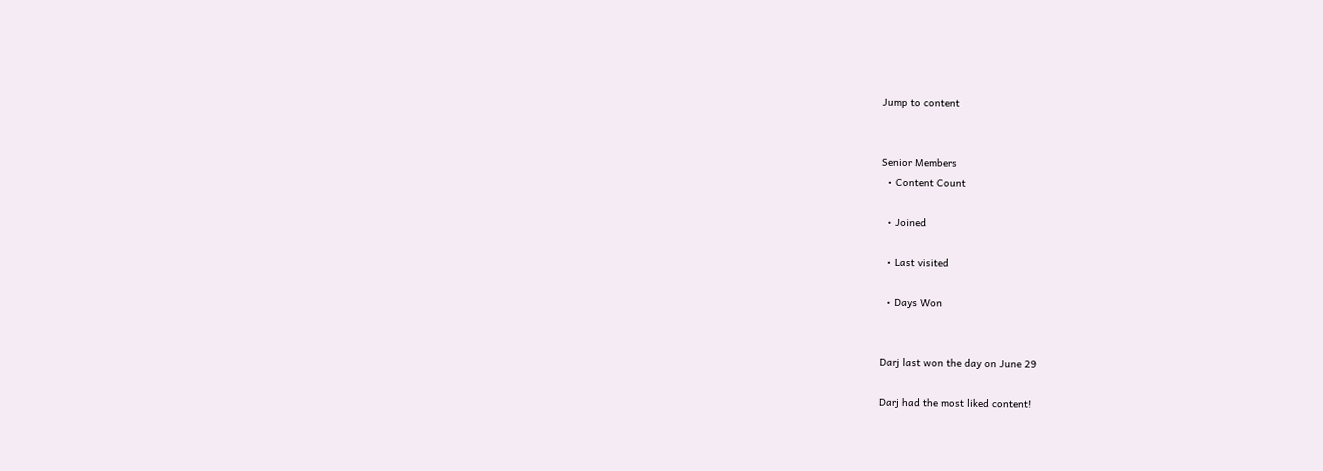Jump to content


Senior Members
  • Content Count

  • Joined

  • Last visited

  • Days Won


Darj last won the day on June 29

Darj had the most liked content!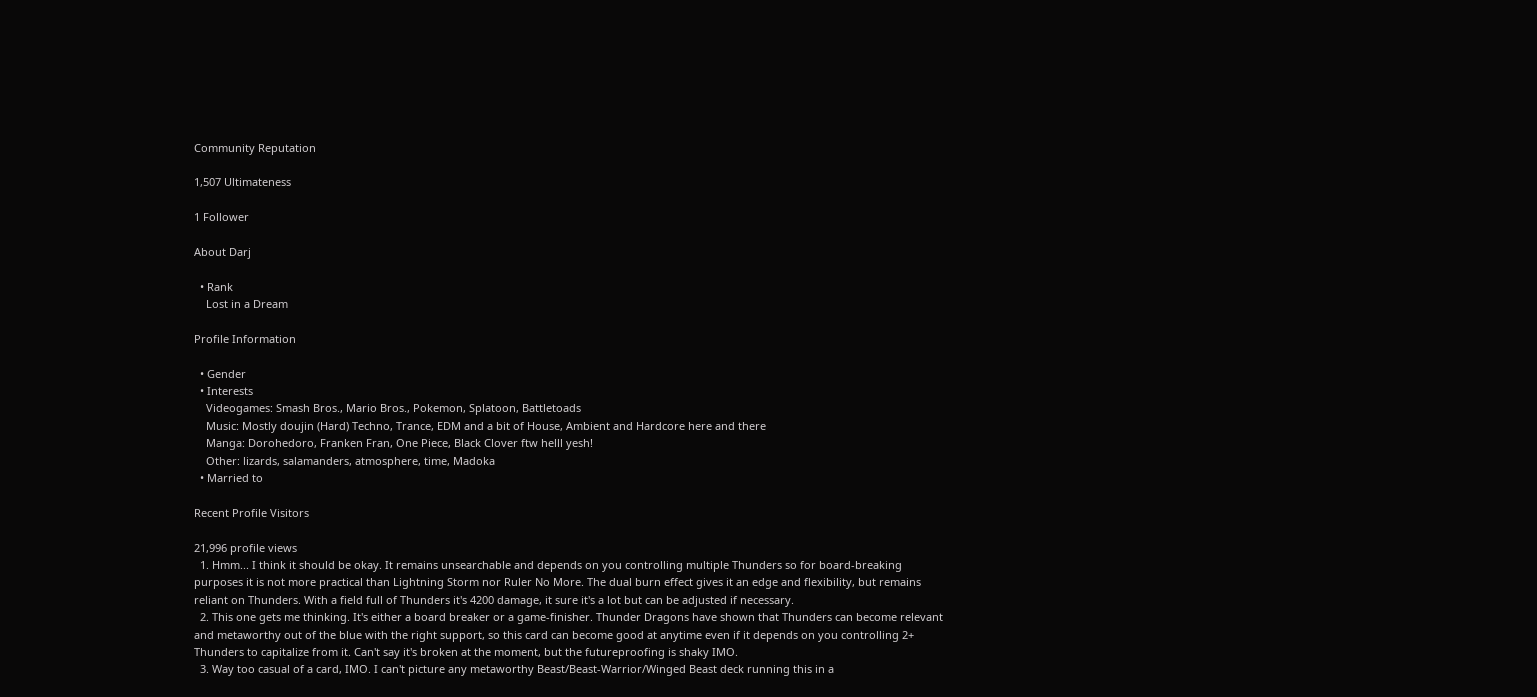Community Reputation

1,507 Ultimateness

1 Follower

About Darj

  • Rank
    Lost in a Dream

Profile Information

  • Gender
  • Interests
    Videogames: Smash Bros., Mario Bros., Pokemon, Splatoon, Battletoads
    Music: Mostly doujin (Hard) Techno, Trance, EDM and a bit of House, Ambient and Hardcore here and there
    Manga: Dorohedoro, Franken Fran, One Piece, Black Clover ftw helll yesh!
    Other: lizards, salamanders, atmosphere, time, Madoka
  • Married to

Recent Profile Visitors

21,996 profile views
  1. Hmm... I think it should be okay. It remains unsearchable and depends on you controlling multiple Thunders so for board-breaking purposes it is not more practical than Lightning Storm nor Ruler No More. The dual burn effect gives it an edge and flexibility, but remains reliant on Thunders. With a field full of Thunders it's 4200 damage, it sure it's a lot but can be adjusted if necessary.
  2. This one gets me thinking. It's either a board breaker or a game-finisher. Thunder Dragons have shown that Thunders can become relevant and metaworthy out of the blue with the right support, so this card can become good at anytime even if it depends on you controlling 2+ Thunders to capitalize from it. Can't say it's broken at the moment, but the futureproofing is shaky IMO.
  3. Way too casual of a card, IMO. I can't picture any metaworthy Beast/Beast-Warrior/Winged Beast deck running this in a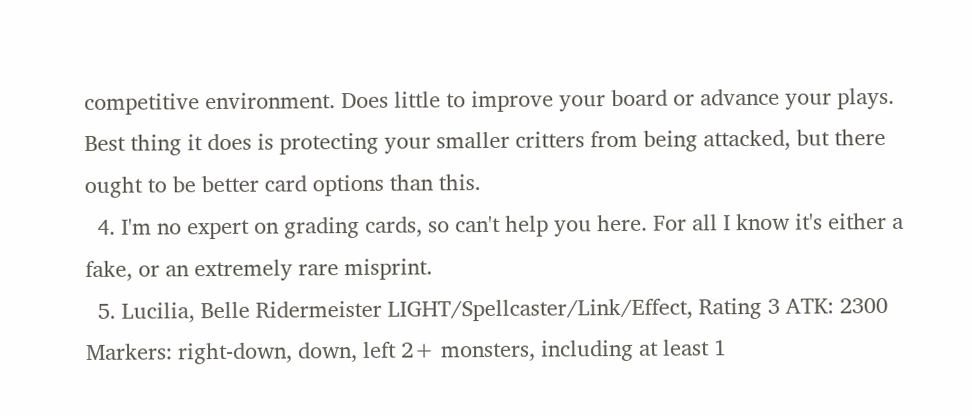competitive environment. Does little to improve your board or advance your plays. Best thing it does is protecting your smaller critters from being attacked, but there ought to be better card options than this.
  4. I'm no expert on grading cards, so can't help you here. For all I know it's either a fake, or an extremely rare misprint.
  5. Lucilia, Belle Ridermeister LIGHT/Spellcaster/Link/Effect, Rating 3 ATK: 2300 Markers: right-down, down, left 2+ monsters, including at least 1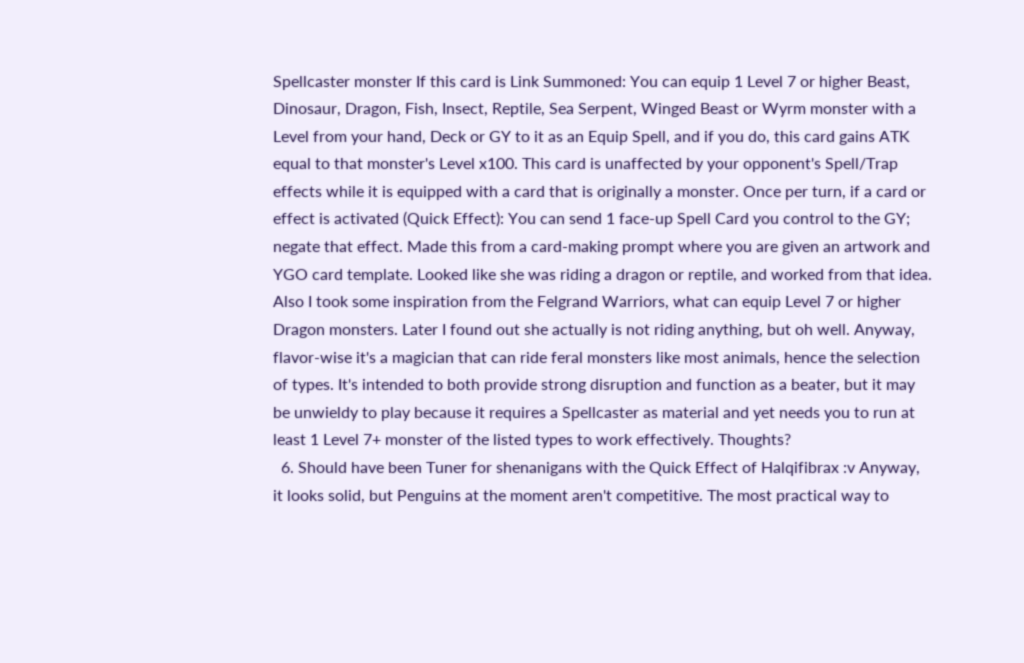Spellcaster monster If this card is Link Summoned: You can equip 1 Level 7 or higher Beast, Dinosaur, Dragon, Fish, Insect, Reptile, Sea Serpent, Winged Beast or Wyrm monster with a Level from your hand, Deck or GY to it as an Equip Spell, and if you do, this card gains ATK equal to that monster's Level x100. This card is unaffected by your opponent's Spell/Trap effects while it is equipped with a card that is originally a monster. Once per turn, if a card or effect is activated (Quick Effect): You can send 1 face-up Spell Card you control to the GY; negate that effect. Made this from a card-making prompt where you are given an artwork and YGO card template. Looked like she was riding a dragon or reptile, and worked from that idea. Also I took some inspiration from the Felgrand Warriors, what can equip Level 7 or higher Dragon monsters. Later I found out she actually is not riding anything, but oh well. Anyway, flavor-wise it's a magician that can ride feral monsters like most animals, hence the selection of types. It's intended to both provide strong disruption and function as a beater, but it may be unwieldy to play because it requires a Spellcaster as material and yet needs you to run at least 1 Level 7+ monster of the listed types to work effectively. Thoughts?
  6. Should have been Tuner for shenanigans with the Quick Effect of Halqifibrax :v Anyway, it looks solid, but Penguins at the moment aren't competitive. The most practical way to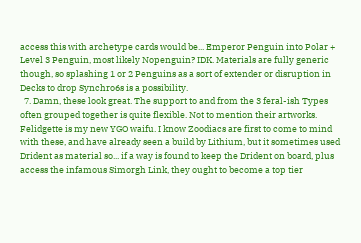access this with archetype cards would be... Emperor Penguin into Polar + Level 3 Penguin, most likely Nopenguin? IDK. Materials are fully generic though, so splashing 1 or 2 Penguins as a sort of extender or disruption in Decks to drop Synchro6s is a possibility.
  7. Damn, these look great. The support to and from the 3 feral-ish Types often grouped together is quite flexible. Not to mention their artworks. Felidgette is my new YGO waifu. I know Zoodiacs are first to come to mind with these, and have already seen a build by Lithium, but it sometimes used Drident as material so... if a way is found to keep the Drident on board, plus access the infamous Simorgh Link, they ought to become a top tier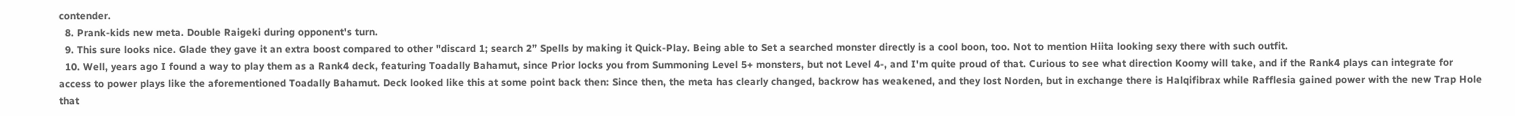contender.
  8. Prank-kids new meta. Double Raigeki during opponent's turn.
  9. This sure looks nice. Glade they gave it an extra boost compared to other "discard 1; search 2” Spells by making it Quick-Play. Being able to Set a searched monster directly is a cool boon, too. Not to mention Hiita looking sexy there with such outfit.
  10. Well, years ago I found a way to play them as a Rank4 deck, featuring Toadally Bahamut, since Prior locks you from Summoning Level 5+ monsters, but not Level 4-, and I'm quite proud of that. Curious to see what direction Koomy will take, and if the Rank4 plays can integrate for access to power plays like the aforementioned Toadally Bahamut. Deck looked like this at some point back then: Since then, the meta has clearly changed, backrow has weakened, and they lost Norden, but in exchange there is Halqifibrax while Rafflesia gained power with the new Trap Hole that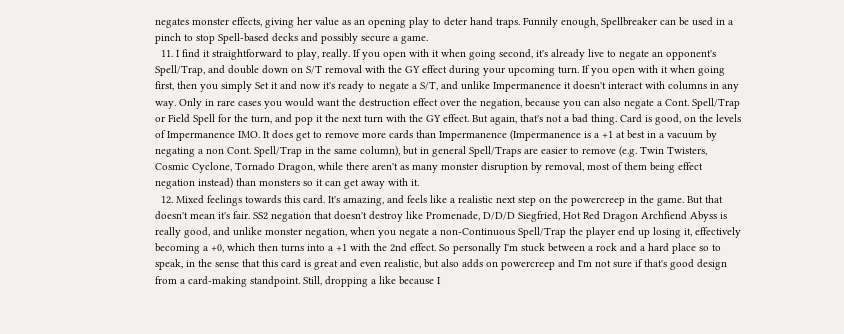negates monster effects, giving her value as an opening play to deter hand traps. Funnily enough, Spellbreaker can be used in a pinch to stop Spell-based decks and possibly secure a game.
  11. I find it straightforward to play, really. If you open with it when going second, it's already live to negate an opponent's Spell/Trap, and double down on S/T removal with the GY effect during your upcoming turn. If you open with it when going first, then you simply Set it and now it's ready to negate a S/T, and unlike Impermanence it doesn't interact with columns in any way. Only in rare cases you would want the destruction effect over the negation, because you can also negate a Cont. Spell/Trap or Field Spell for the turn, and pop it the next turn with the GY effect. But again, that's not a bad thing. Card is good, on the levels of Impermanence IMO. It does get to remove more cards than Impermanence (Impermanence is a +1 at best in a vacuum by negating a non Cont. Spell/Trap in the same column), but in general Spell/Traps are easier to remove (e.g. Twin Twisters, Cosmic Cyclone, Tornado Dragon, while there aren't as many monster disruption by removal, most of them being effect negation instead) than monsters so it can get away with it.
  12. Mixed feelings towards this card. It's amazing, and feels like a realistic next step on the powercreep in the game. But that doesn't mean it's fair. SS2 negation that doesn't destroy like Promenade, D/D/D Siegfried, Hot Red Dragon Archfiend Abyss is really good, and unlike monster negation, when you negate a non-Continuous Spell/Trap the player end up losing it, effectively becoming a +0, which then turns into a +1 with the 2nd effect. So personally I'm stuck between a rock and a hard place so to speak, in the sense that this card is great and even realistic, but also adds on powercreep and I'm not sure if that's good design from a card-making standpoint. Still, dropping a like because I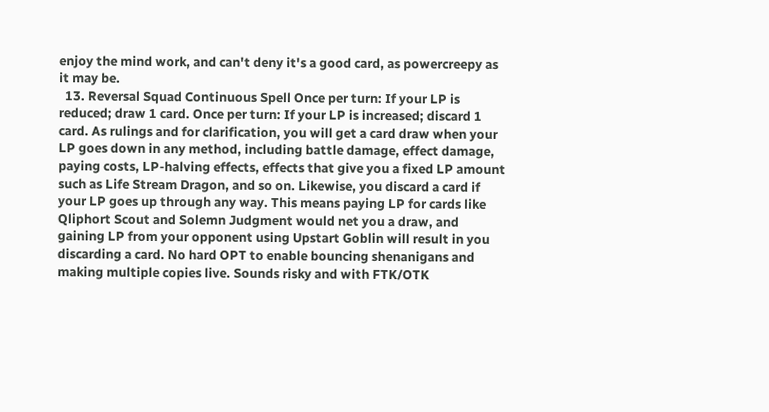enjoy the mind work, and can't deny it's a good card, as powercreepy as it may be.
  13. Reversal Squad Continuous Spell Once per turn: If your LP is reduced; draw 1 card. Once per turn: If your LP is increased; discard 1 card. As rulings and for clarification, you will get a card draw when your LP goes down in any method, including battle damage, effect damage, paying costs, LP-halving effects, effects that give you a fixed LP amount such as Life Stream Dragon, and so on. Likewise, you discard a card if your LP goes up through any way. This means paying LP for cards like Qliphort Scout and Solemn Judgment would net you a draw, and gaining LP from your opponent using Upstart Goblin will result in you discarding a card. No hard OPT to enable bouncing shenanigans and making multiple copies live. Sounds risky and with FTK/OTK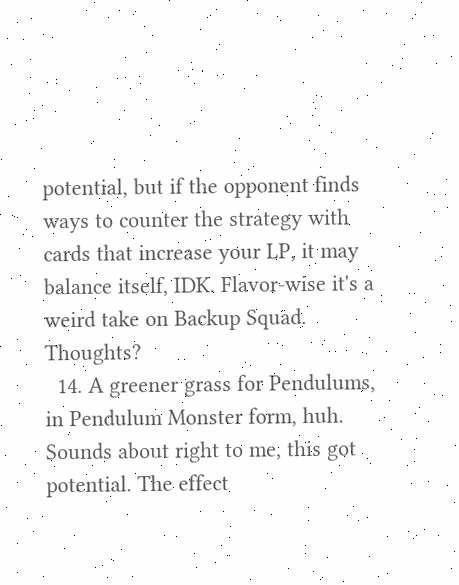potential, but if the opponent finds ways to counter the strategy with cards that increase your LP, it may balance itself, IDK. Flavor-wise it's a weird take on Backup Squad. Thoughts?
  14. A greener grass for Pendulums, in Pendulum Monster form, huh. Sounds about right to me, this got potential. The effect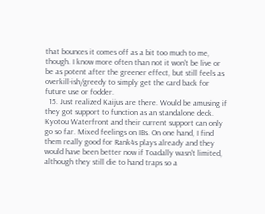that bounces it comes off as a bit too much to me, though. I know more often than not it won't be live or be as potent after the greener effect, but still feels as overkill-ish/greedy to simply get the card back for future use or fodder.
  15. Just realized Kaijus are there. Would be amusing if they got support to function as an standalone deck. Kyotou Waterfront and their current support can only go so far. Mixed feelings on IBs. On one hand, I find them really good for Rank4s plays already and they would have been better now if Toadally wasn't limited, although they still die to hand traps so a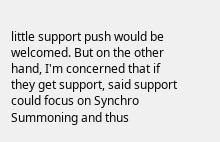little support push would be welcomed. But on the other hand, I'm concerned that if they get support, said support could focus on Synchro Summoning and thus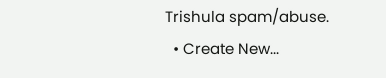Trishula spam/abuse.
  • Create New...